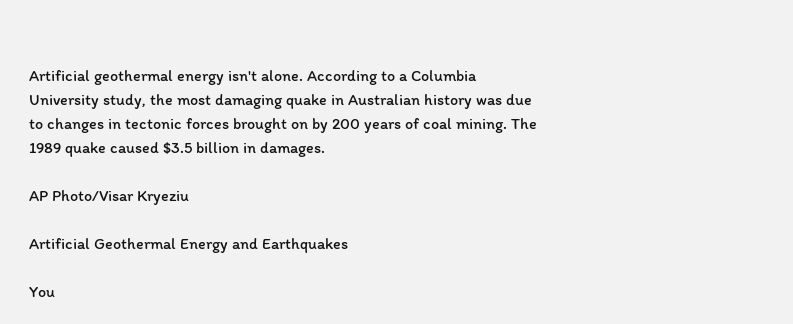Artificial geothermal energy isn't alone. According to a Columbia University study, the most damaging quake in Australian history was due to changes in tectonic forces brought on by 200 years of coal mining. The 1989 quake caused $3.5 billion in damages.

AP Photo/Visar Kryeziu

Artificial Geothermal Energy and Earthquakes

You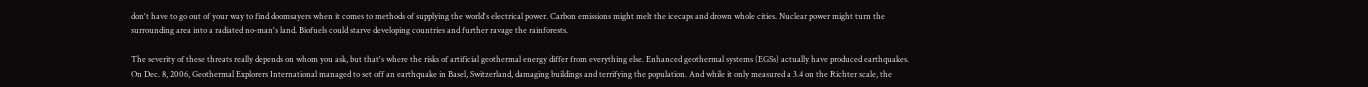don't have to go out of your way to find doomsayers when it comes to methods of supplying the world's electrical power. Carbon emissions might melt the icecaps and drown whole cities. Nuclear power might turn the surrounding area into a radiated no-man's land. Biofuels could starve developing countries and further ravage the rainforests.

The severity of these threats really depends on whom you ask, but that's where the risks of artificial geothermal energy differ from everything else. Enhanced geothermal systems (EGSs) actually have produced earthquakes. On Dec. 8, 2006, Geothermal Explorers International managed to set off an earthquake in Basel, Switzerland, damaging buildings and terrifying the population. And while it only measured a 3.4 on the Richter scale, the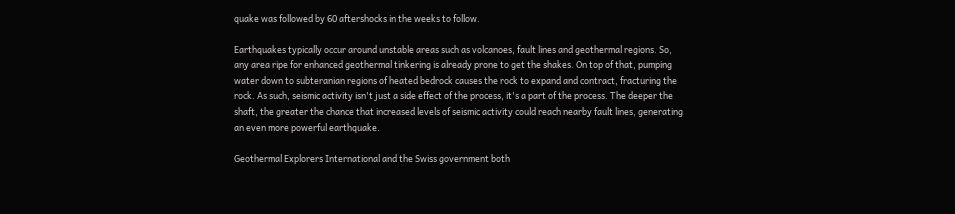quake was followed by 60 aftershocks in the weeks to follow.

Earthquakes typically occur around unstable areas such as volcanoes, fault lines and geothermal regions. So, any area ripe for enhanced geothermal tinkering is already prone to get the shakes. On top of that, pumping water down to subteranian regions of heated bedrock causes the rock to expand and contract, fracturing the rock. As such, seismic activity isn't just a side effect of the process, it's a part of the process. The deeper the shaft, the greater the chance that increased levels of seismic activity could reach nearby fault lines, generating an even more powerful earthquake.

Geothermal Explorers International and the Swiss government both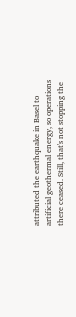attributed the earthquake in Basel to artificial geothermal energy, so operations there ceased. Still, that's not stopping the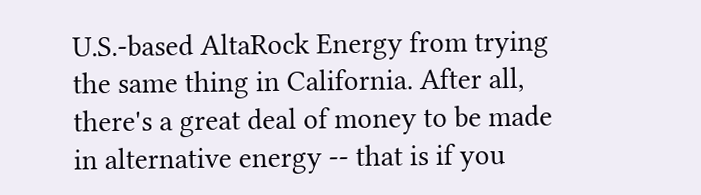U.S.-based AltaRock Energy from trying the same thing in California. After all, there's a great deal of money to be made in alternative energy -- that is if you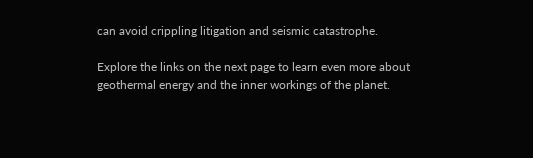can avoid crippling litigation and seismic catastrophe.

Explore the links on the next page to learn even more about geothermal energy and the inner workings of the planet.